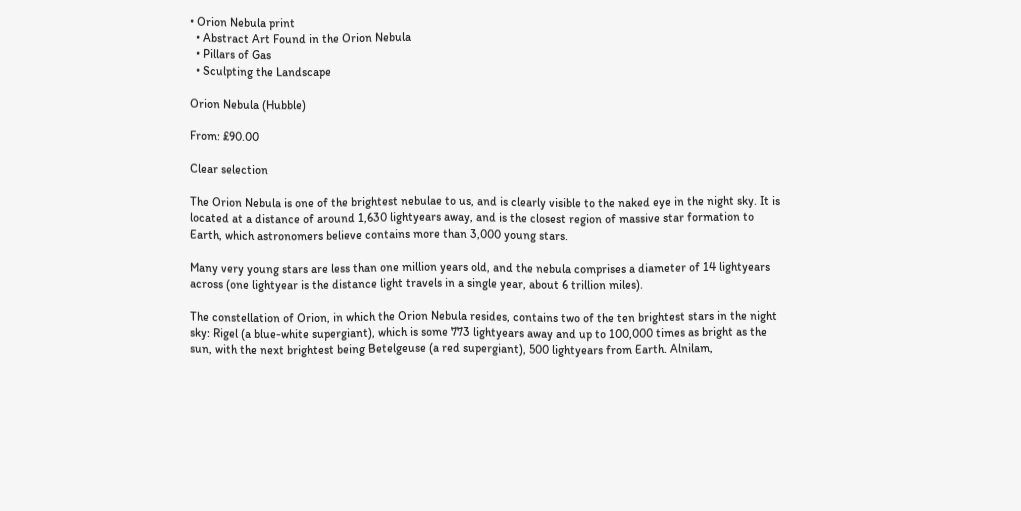• Orion Nebula print
  • Abstract Art Found in the Orion Nebula
  • Pillars of Gas
  • Sculpting the Landscape

Orion Nebula (Hubble)

From: £90.00

Clear selection

The Orion Nebula is one of the brightest nebulae to us, and is clearly visible to the naked eye in the night sky. It is located at a distance of around 1,630 lightyears away, and is the closest region of massive star formation to Earth, which astronomers believe contains more than 3,000 young stars.

Many very young stars are less than one million years old, and the nebula comprises a diameter of 14 lightyears across (one lightyear is the distance light travels in a single year, about 6 trillion miles).

The constellation of Orion, in which the Orion Nebula resides, contains two of the ten brightest stars in the night sky: Rigel (a blue-white supergiant), which is some 773 lightyears away and up to 100,000 times as bright as the sun, with the next brightest being Betelgeuse (a red supergiant), 500 lightyears from Earth. Alnilam,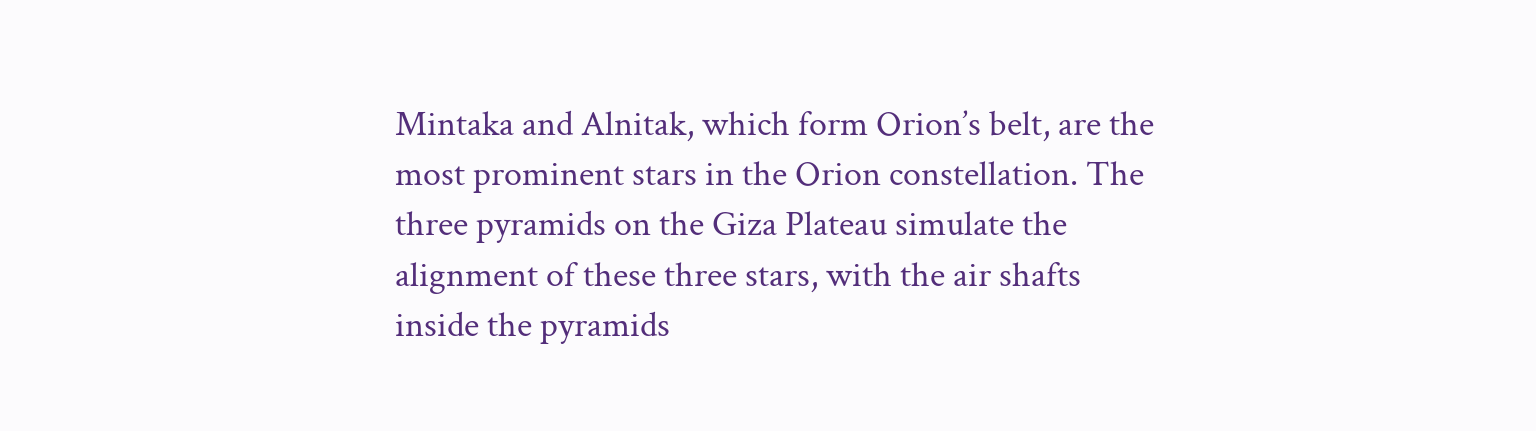Mintaka and Alnitak, which form Orion’s belt, are the most prominent stars in the Orion constellation. The three pyramids on the Giza Plateau simulate the alignment of these three stars, with the air shafts inside the pyramids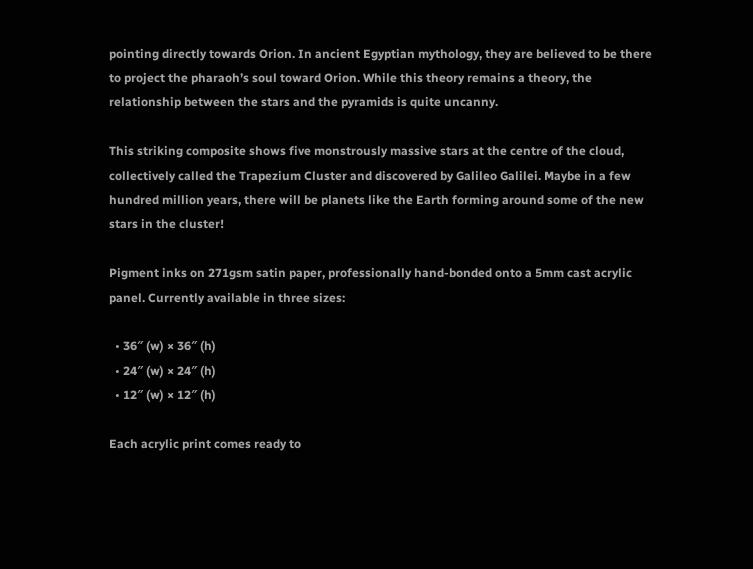pointing directly towards Orion. In ancient Egyptian mythology, they are believed to be there to project the pharaoh’s soul toward Orion. While this theory remains a theory, the relationship between the stars and the pyramids is quite uncanny.

This striking composite shows five monstrously massive stars at the centre of the cloud, collectively called the Trapezium Cluster and discovered by Galileo Galilei. Maybe in a few hundred million years, there will be planets like the Earth forming around some of the new stars in the cluster!

Pigment inks on 271gsm satin paper, professionally hand-bonded onto a 5mm cast acrylic panel. Currently available in three sizes:

  • 36″ (w) × 36″ (h)
  • 24″ (w) × 24″ (h)
  • 12″ (w) × 12″ (h)

Each acrylic print comes ready to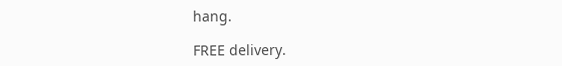hang.

FREE delivery.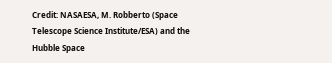Credit: NASAESA, M. Robberto (Space Telescope Science Institute/ESA) and the Hubble Space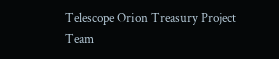Telescope Orion Treasury Project Team